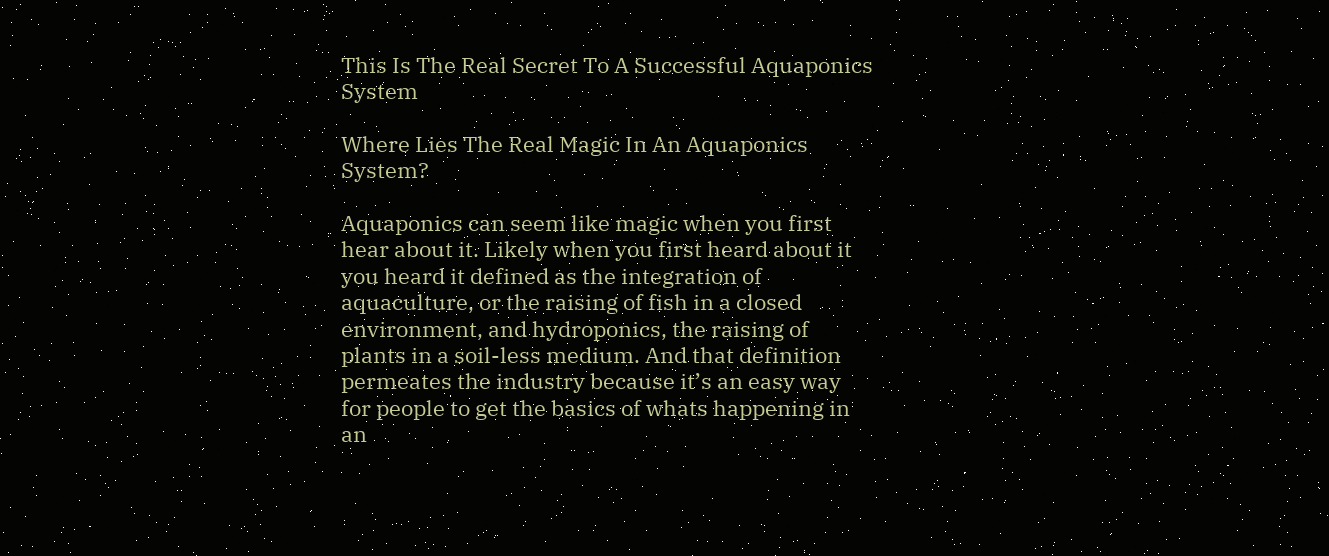This Is The Real Secret To A Successful Aquaponics System

Where Lies The Real Magic In An Aquaponics System?

Aquaponics can seem like magic when you first hear about it. Likely when you first heard about it you heard it defined as the integration of aquaculture, or the raising of fish in a closed environment, and hydroponics, the raising of plants in a soil-less medium. And that definition permeates the industry because it’s an easy way for people to get the basics of whats happening in an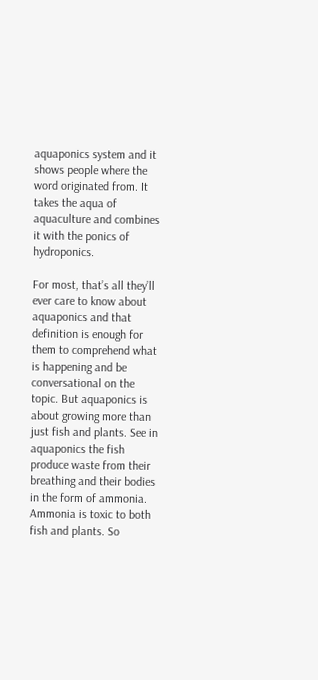aquaponics system and it shows people where the word originated from. It takes the aqua of aquaculture and combines it with the ponics of hydroponics.

For most, that’s all they’ll ever care to know about aquaponics and that definition is enough for them to comprehend what is happening and be conversational on the topic. But aquaponics is about growing more than just fish and plants. See in aquaponics the fish produce waste from their breathing and their bodies in the form of ammonia. Ammonia is toxic to both fish and plants. So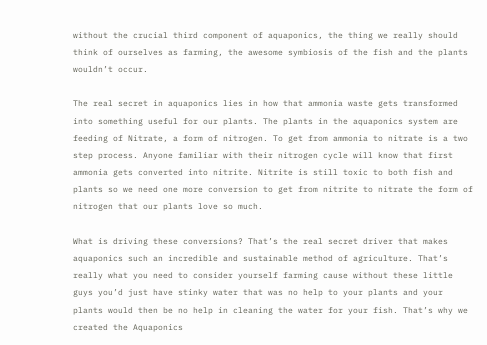without the crucial third component of aquaponics, the thing we really should think of ourselves as farming, the awesome symbiosis of the fish and the plants wouldn’t occur.

The real secret in aquaponics lies in how that ammonia waste gets transformed into something useful for our plants. The plants in the aquaponics system are feeding of Nitrate, a form of nitrogen. To get from ammonia to nitrate is a two step process. Anyone familiar with their nitrogen cycle will know that first ammonia gets converted into nitrite. Nitrite is still toxic to both fish and plants so we need one more conversion to get from nitrite to nitrate the form of nitrogen that our plants love so much.

What is driving these conversions? That’s the real secret driver that makes aquaponics such an incredible and sustainable method of agriculture. That’s really what you need to consider yourself farming cause without these little guys you’d just have stinky water that was no help to your plants and your plants would then be no help in cleaning the water for your fish. That’s why we created the Aquaponics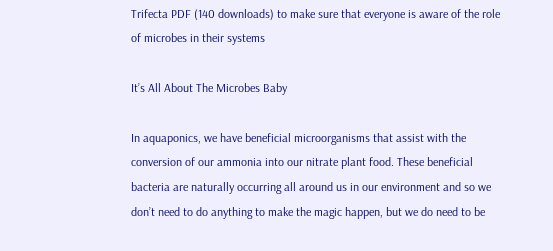Trifecta PDF (140 downloads) to make sure that everyone is aware of the role of microbes in their systems

It’s All About The Microbes Baby

In aquaponics, we have beneficial microorganisms that assist with the conversion of our ammonia into our nitrate plant food. These beneficial bacteria are naturally occurring all around us in our environment and so we don’t need to do anything to make the magic happen, but we do need to be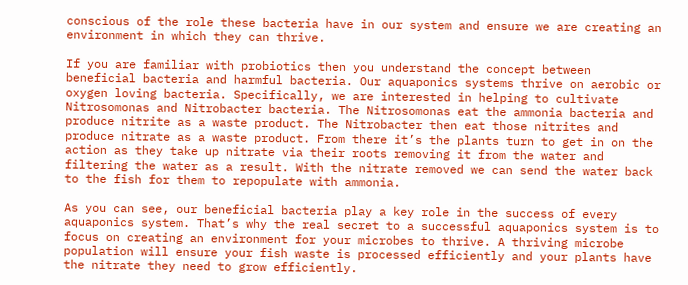conscious of the role these bacteria have in our system and ensure we are creating an environment in which they can thrive.

If you are familiar with probiotics then you understand the concept between beneficial bacteria and harmful bacteria. Our aquaponics systems thrive on aerobic or oxygen loving bacteria. Specifically, we are interested in helping to cultivate Nitrosomonas and Nitrobacter bacteria. The Nitrosomonas eat the ammonia bacteria and produce nitrite as a waste product. The Nitrobacter then eat those nitrites and produce nitrate as a waste product. From there it’s the plants turn to get in on the action as they take up nitrate via their roots removing it from the water and filtering the water as a result. With the nitrate removed we can send the water back to the fish for them to repopulate with ammonia.

As you can see, our beneficial bacteria play a key role in the success of every aquaponics system. That’s why the real secret to a successful aquaponics system is to focus on creating an environment for your microbes to thrive. A thriving microbe population will ensure your fish waste is processed efficiently and your plants have the nitrate they need to grow efficiently.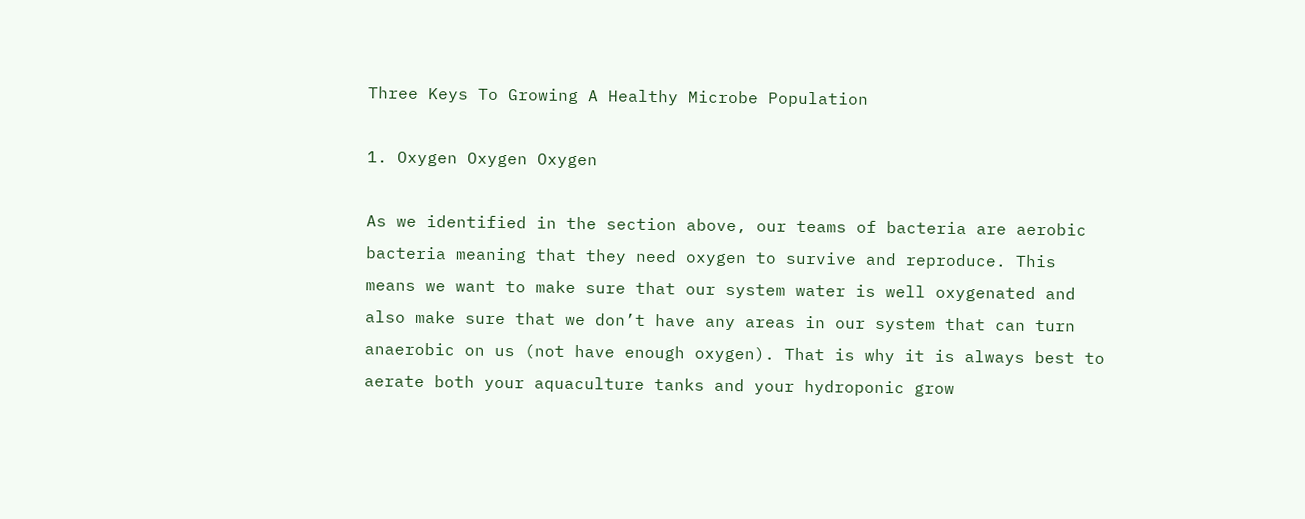Three Keys To Growing A Healthy Microbe Population

1. Oxygen Oxygen Oxygen

As we identified in the section above, our teams of bacteria are aerobic bacteria meaning that they need oxygen to survive and reproduce. This means we want to make sure that our system water is well oxygenated and also make sure that we don’t have any areas in our system that can turn anaerobic on us (not have enough oxygen). That is why it is always best to aerate both your aquaculture tanks and your hydroponic grow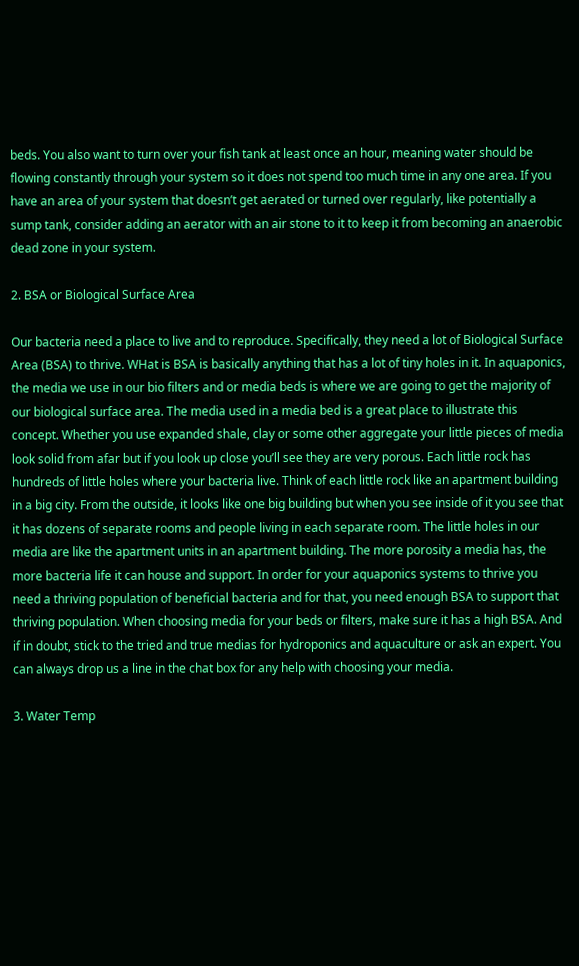beds. You also want to turn over your fish tank at least once an hour, meaning water should be flowing constantly through your system so it does not spend too much time in any one area. If you have an area of your system that doesn’t get aerated or turned over regularly, like potentially a sump tank, consider adding an aerator with an air stone to it to keep it from becoming an anaerobic dead zone in your system.

2. BSA or Biological Surface Area

Our bacteria need a place to live and to reproduce. Specifically, they need a lot of Biological Surface Area (BSA) to thrive. WHat is BSA is basically anything that has a lot of tiny holes in it. In aquaponics, the media we use in our bio filters and or media beds is where we are going to get the majority of our biological surface area. The media used in a media bed is a great place to illustrate this concept. Whether you use expanded shale, clay or some other aggregate your little pieces of media look solid from afar but if you look up close you’ll see they are very porous. Each little rock has hundreds of little holes where your bacteria live. Think of each little rock like an apartment building in a big city. From the outside, it looks like one big building but when you see inside of it you see that it has dozens of separate rooms and people living in each separate room. The little holes in our media are like the apartment units in an apartment building. The more porosity a media has, the more bacteria life it can house and support. In order for your aquaponics systems to thrive you need a thriving population of beneficial bacteria and for that, you need enough BSA to support that thriving population. When choosing media for your beds or filters, make sure it has a high BSA. And if in doubt, stick to the tried and true medias for hydroponics and aquaculture or ask an expert. You can always drop us a line in the chat box for any help with choosing your media.

3. Water Temp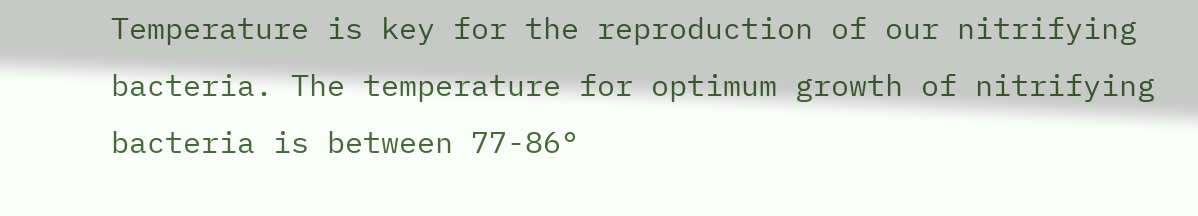Temperature is key for the reproduction of our nitrifying bacteria. The temperature for optimum growth of nitrifying bacteria is between 77-86°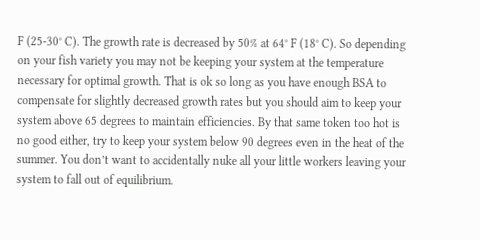F (25-30° C). The growth rate is decreased by 50% at 64° F (18° C). So depending on your fish variety you may not be keeping your system at the temperature necessary for optimal growth. That is ok so long as you have enough BSA to compensate for slightly decreased growth rates but you should aim to keep your system above 65 degrees to maintain efficiencies. By that same token too hot is no good either, try to keep your system below 90 degrees even in the heat of the summer. You don’t want to accidentally nuke all your little workers leaving your system to fall out of equilibrium.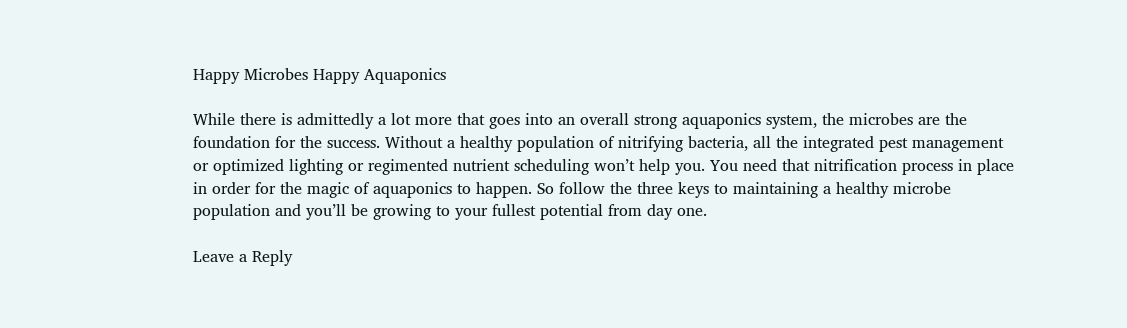Happy Microbes Happy Aquaponics

While there is admittedly a lot more that goes into an overall strong aquaponics system, the microbes are the foundation for the success. Without a healthy population of nitrifying bacteria, all the integrated pest management or optimized lighting or regimented nutrient scheduling won’t help you. You need that nitrification process in place in order for the magic of aquaponics to happen. So follow the three keys to maintaining a healthy microbe population and you’ll be growing to your fullest potential from day one.

Leave a Reply